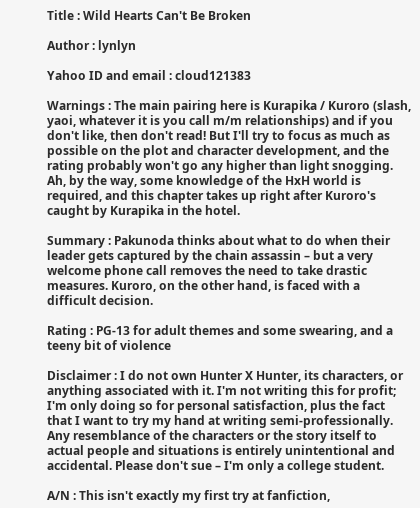Title : Wild Hearts Can't Be Broken

Author : lynlyn

Yahoo ID and email : cloud121383

Warnings : The main pairing here is Kurapika / Kuroro (slash, yaoi, whatever it is you call m/m relationships) and if you don't like, then don't read! But I'll try to focus as much as possible on the plot and character development, and the rating probably won't go any higher than light snogging. Ah, by the way, some knowledge of the HxH world is required, and this chapter takes up right after Kuroro's caught by Kurapika in the hotel.

Summary : Pakunoda thinks about what to do when their leader gets captured by the chain assassin – but a very welcome phone call removes the need to take drastic measures. Kuroro, on the other hand, is faced with a difficult decision.

Rating : PG-13 for adult themes and some swearing, and a teeny bit of violence

Disclaimer : I do not own Hunter X Hunter, its characters, or anything associated with it. I'm not writing this for profit; I'm only doing so for personal satisfaction, plus the fact that I want to try my hand at writing semi-professionally. Any resemblance of the characters or the story itself to actual people and situations is entirely unintentional and accidental. Please don't sue – I'm only a college student.

A/N : This isn't exactly my first try at fanfiction,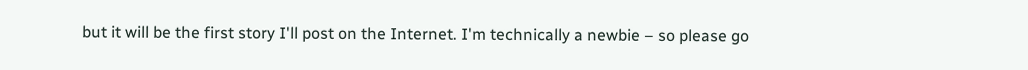but it will be the first story I'll post on the Internet. I'm technically a newbie – so please go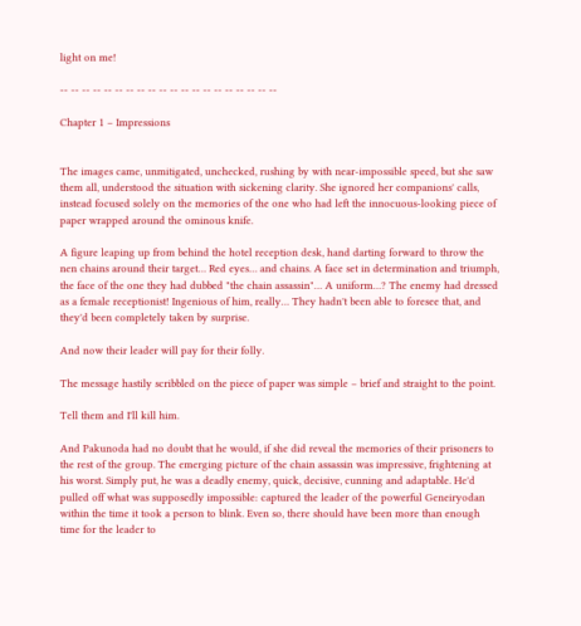light on me!

-- -- -- -- -- -- -- -- -- -- -- -- -- -- -- -- -- -- -- --

Chapter 1 – Impressions


The images came, unmitigated, unchecked, rushing by with near-impossible speed, but she saw them all, understood the situation with sickening clarity. She ignored her companions' calls, instead focused solely on the memories of the one who had left the innocuous-looking piece of paper wrapped around the ominous knife.

A figure leaping up from behind the hotel reception desk, hand darting forward to throw the nen chains around their target… Red eyes… and chains. A face set in determination and triumph, the face of the one they had dubbed "the chain assassin"… A uniform…? The enemy had dressed as a female receptionist! Ingenious of him, really… They hadn't been able to foresee that, and they'd been completely taken by surprise.

And now their leader will pay for their folly.

The message hastily scribbled on the piece of paper was simple – brief and straight to the point.

Tell them and I'll kill him.

And Pakunoda had no doubt that he would, if she did reveal the memories of their prisoners to the rest of the group. The emerging picture of the chain assassin was impressive, frightening at his worst. Simply put, he was a deadly enemy, quick, decisive, cunning and adaptable. He'd pulled off what was supposedly impossible: captured the leader of the powerful Geneiryodan within the time it took a person to blink. Even so, there should have been more than enough time for the leader to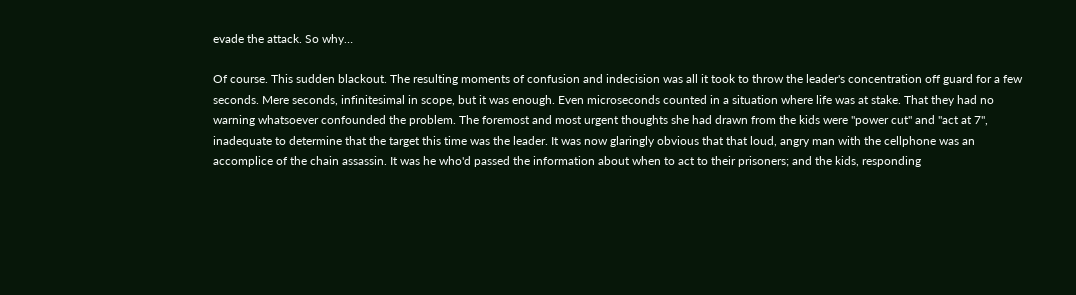evade the attack. So why…

Of course. This sudden blackout. The resulting moments of confusion and indecision was all it took to throw the leader's concentration off guard for a few seconds. Mere seconds, infinitesimal in scope, but it was enough. Even microseconds counted in a situation where life was at stake. That they had no warning whatsoever confounded the problem. The foremost and most urgent thoughts she had drawn from the kids were "power cut" and "act at 7", inadequate to determine that the target this time was the leader. It was now glaringly obvious that that loud, angry man with the cellphone was an accomplice of the chain assassin. It was he who'd passed the information about when to act to their prisoners; and the kids, responding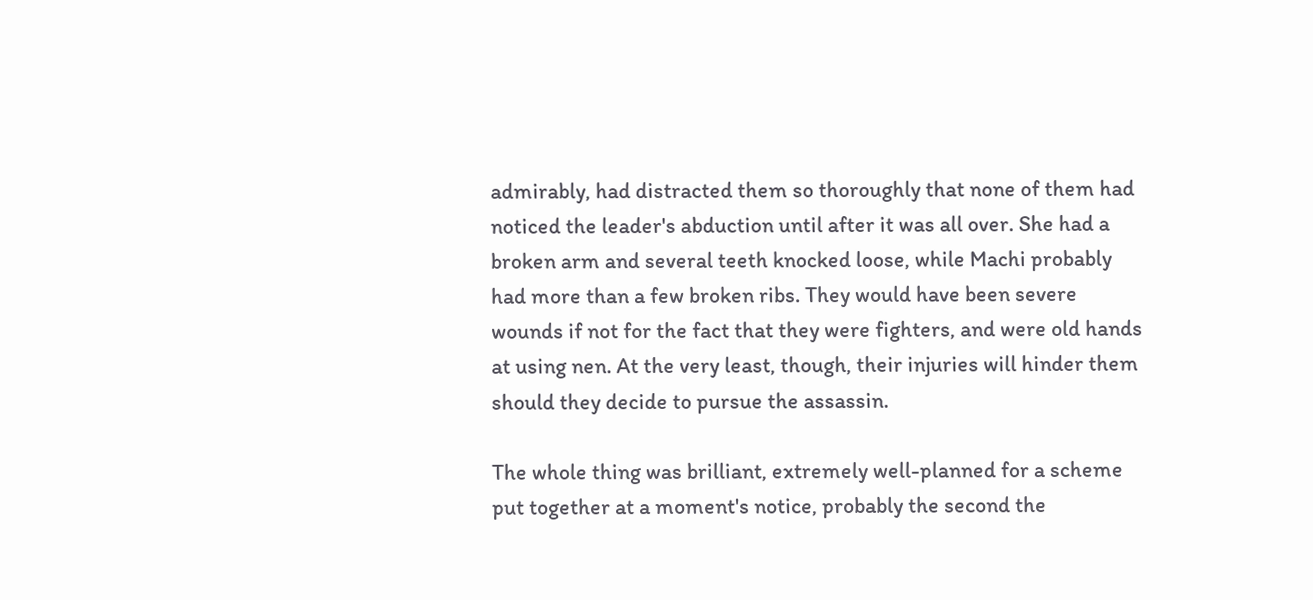admirably, had distracted them so thoroughly that none of them had noticed the leader's abduction until after it was all over. She had a broken arm and several teeth knocked loose, while Machi probably had more than a few broken ribs. They would have been severe wounds if not for the fact that they were fighters, and were old hands at using nen. At the very least, though, their injuries will hinder them should they decide to pursue the assassin.

The whole thing was brilliant, extremely well-planned for a scheme put together at a moment's notice, probably the second the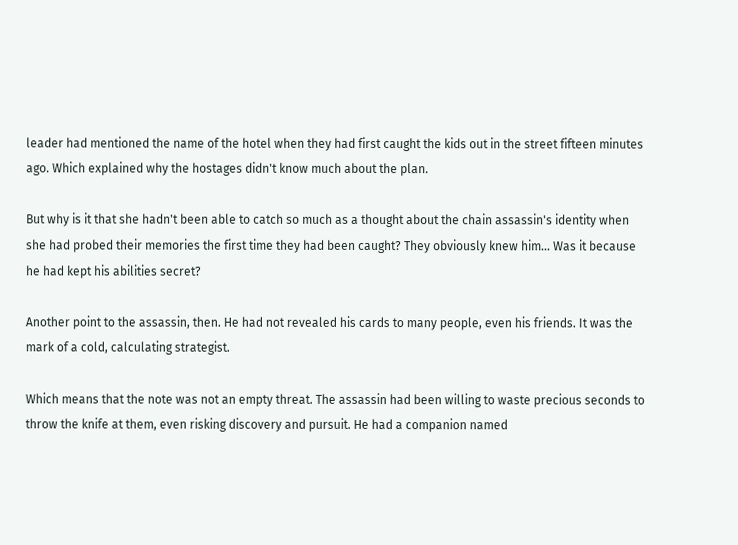leader had mentioned the name of the hotel when they had first caught the kids out in the street fifteen minutes ago. Which explained why the hostages didn't know much about the plan.

But why is it that she hadn't been able to catch so much as a thought about the chain assassin's identity when she had probed their memories the first time they had been caught? They obviously knew him… Was it because he had kept his abilities secret?

Another point to the assassin, then. He had not revealed his cards to many people, even his friends. It was the mark of a cold, calculating strategist.

Which means that the note was not an empty threat. The assassin had been willing to waste precious seconds to throw the knife at them, even risking discovery and pursuit. He had a companion named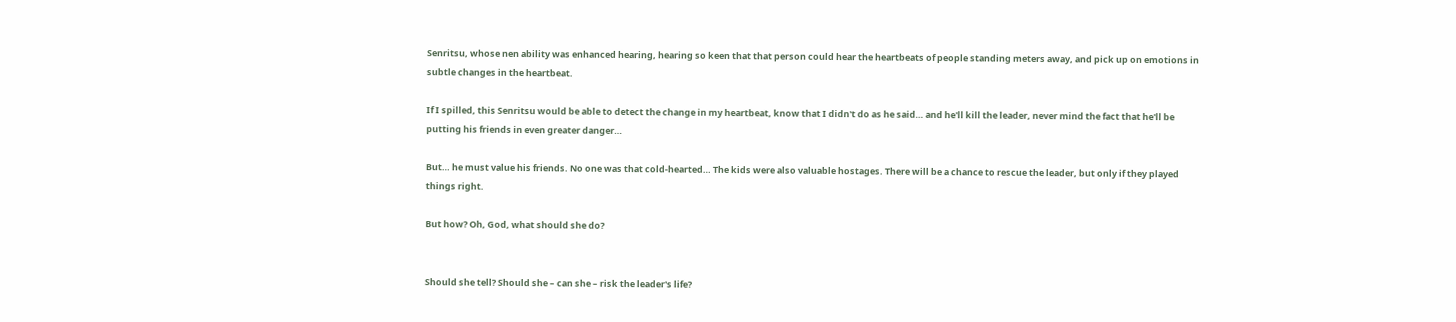Senritsu, whose nen ability was enhanced hearing, hearing so keen that that person could hear the heartbeats of people standing meters away, and pick up on emotions in subtle changes in the heartbeat.

If I spilled, this Senritsu would be able to detect the change in my heartbeat, know that I didn't do as he said… and he'll kill the leader, never mind the fact that he'll be putting his friends in even greater danger…

But… he must value his friends. No one was that cold-hearted… The kids were also valuable hostages. There will be a chance to rescue the leader, but only if they played things right.

But how? Oh, God, what should she do?


Should she tell? Should she – can she – risk the leader's life?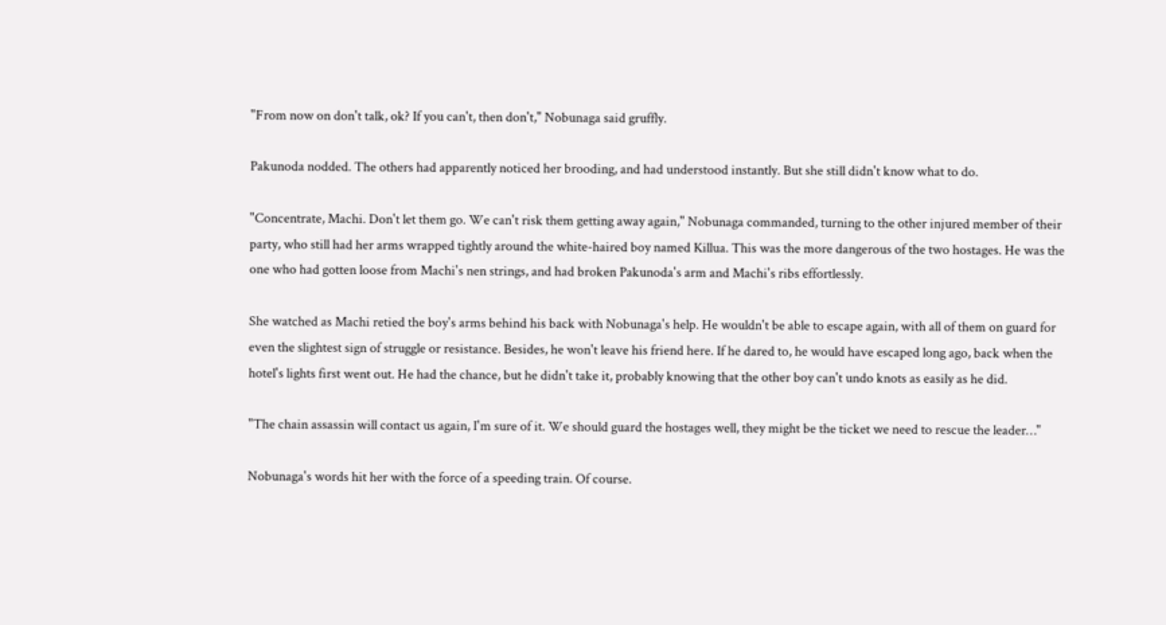"From now on don't talk, ok? If you can't, then don't," Nobunaga said gruffly.

Pakunoda nodded. The others had apparently noticed her brooding, and had understood instantly. But she still didn't know what to do.

"Concentrate, Machi. Don't let them go. We can't risk them getting away again," Nobunaga commanded, turning to the other injured member of their party, who still had her arms wrapped tightly around the white-haired boy named Killua. This was the more dangerous of the two hostages. He was the one who had gotten loose from Machi's nen strings, and had broken Pakunoda's arm and Machi's ribs effortlessly.

She watched as Machi retied the boy's arms behind his back with Nobunaga's help. He wouldn't be able to escape again, with all of them on guard for even the slightest sign of struggle or resistance. Besides, he won't leave his friend here. If he dared to, he would have escaped long ago, back when the hotel's lights first went out. He had the chance, but he didn't take it, probably knowing that the other boy can't undo knots as easily as he did.

"The chain assassin will contact us again, I'm sure of it. We should guard the hostages well, they might be the ticket we need to rescue the leader…"

Nobunaga's words hit her with the force of a speeding train. Of course.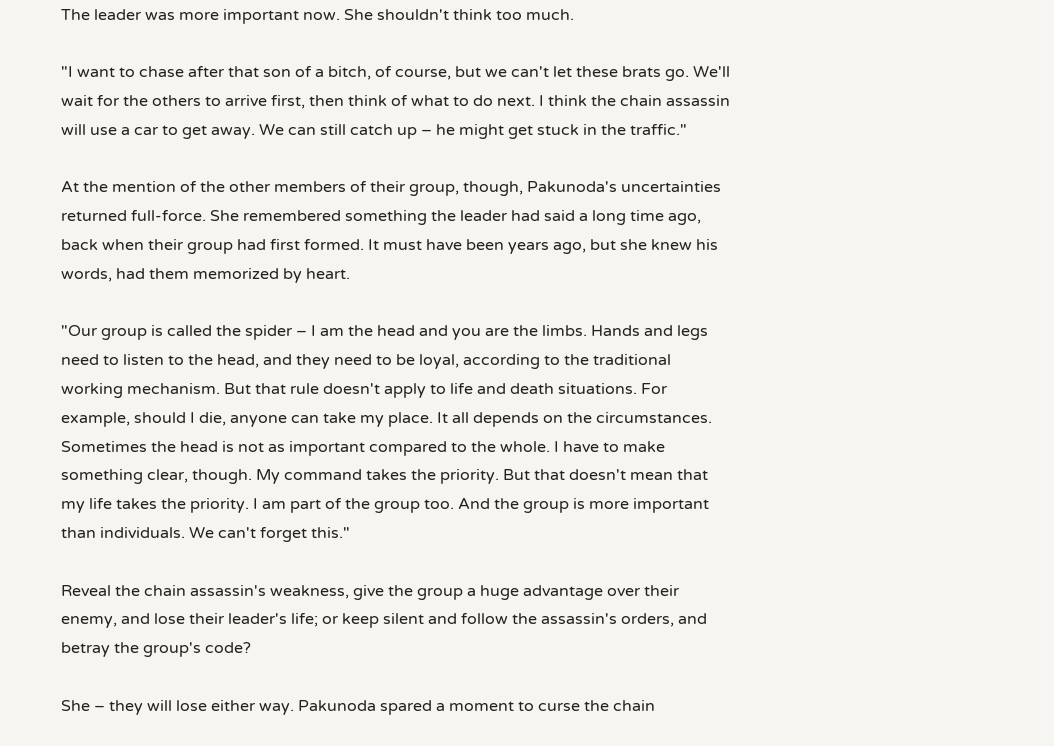The leader was more important now. She shouldn't think too much.

"I want to chase after that son of a bitch, of course, but we can't let these brats go. We'll wait for the others to arrive first, then think of what to do next. I think the chain assassin will use a car to get away. We can still catch up – he might get stuck in the traffic."

At the mention of the other members of their group, though, Pakunoda's uncertainties returned full-force. She remembered something the leader had said a long time ago, back when their group had first formed. It must have been years ago, but she knew his words, had them memorized by heart.

"Our group is called the spider – I am the head and you are the limbs. Hands and legs need to listen to the head, and they need to be loyal, according to the traditional working mechanism. But that rule doesn't apply to life and death situations. For example, should I die, anyone can take my place. It all depends on the circumstances. Sometimes the head is not as important compared to the whole. I have to make something clear, though. My command takes the priority. But that doesn't mean that my life takes the priority. I am part of the group too. And the group is more important than individuals. We can't forget this."

Reveal the chain assassin's weakness, give the group a huge advantage over their enemy, and lose their leader's life; or keep silent and follow the assassin's orders, and betray the group's code?

She – they will lose either way. Pakunoda spared a moment to curse the chain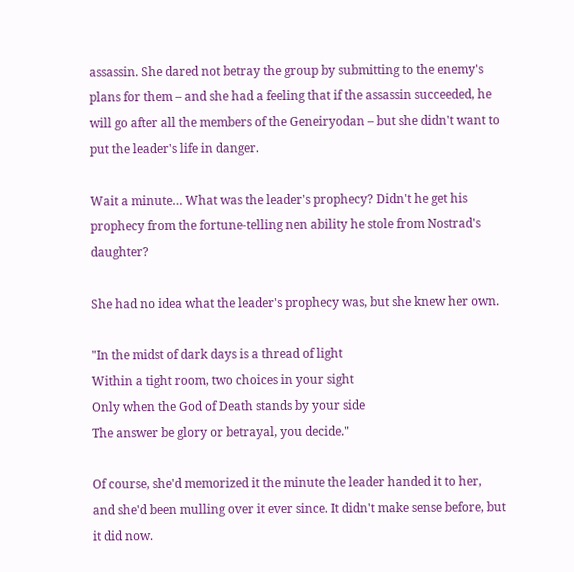assassin. She dared not betray the group by submitting to the enemy's plans for them – and she had a feeling that if the assassin succeeded, he will go after all the members of the Geneiryodan – but she didn't want to put the leader's life in danger.

Wait a minute… What was the leader's prophecy? Didn't he get his prophecy from the fortune-telling nen ability he stole from Nostrad's daughter?

She had no idea what the leader's prophecy was, but she knew her own.

"In the midst of dark days is a thread of light
Within a tight room, two choices in your sight
Only when the God of Death stands by your side
The answer be glory or betrayal, you decide."

Of course, she'd memorized it the minute the leader handed it to her, and she'd been mulling over it ever since. It didn't make sense before, but it did now.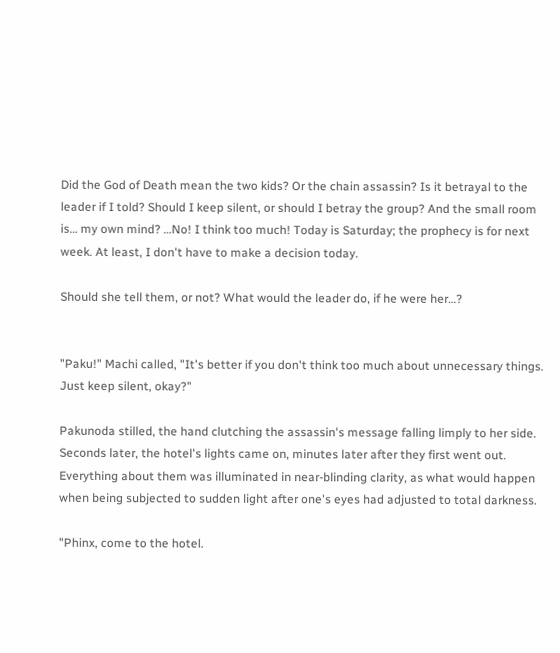Did the God of Death mean the two kids? Or the chain assassin? Is it betrayal to the leader if I told? Should I keep silent, or should I betray the group? And the small room is… my own mind? …No! I think too much! Today is Saturday; the prophecy is for next week. At least, I don't have to make a decision today.

Should she tell them, or not? What would the leader do, if he were her…?


"Paku!" Machi called, "It's better if you don't think too much about unnecessary things. Just keep silent, okay?"

Pakunoda stilled, the hand clutching the assassin's message falling limply to her side. Seconds later, the hotel's lights came on, minutes later after they first went out. Everything about them was illuminated in near-blinding clarity, as what would happen when being subjected to sudden light after one's eyes had adjusted to total darkness.

"Phinx, come to the hotel.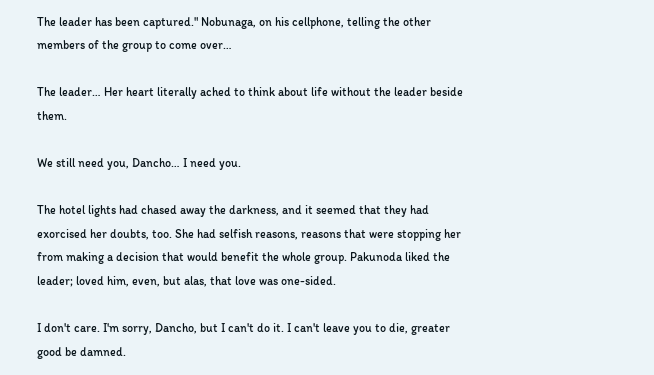The leader has been captured." Nobunaga, on his cellphone, telling the other members of the group to come over…

The leader… Her heart literally ached to think about life without the leader beside them.

We still need you, Dancho… I need you.

The hotel lights had chased away the darkness, and it seemed that they had exorcised her doubts, too. She had selfish reasons, reasons that were stopping her from making a decision that would benefit the whole group. Pakunoda liked the leader; loved him, even, but alas, that love was one-sided.

I don't care. I'm sorry, Dancho, but I can't do it. I can't leave you to die, greater good be damned.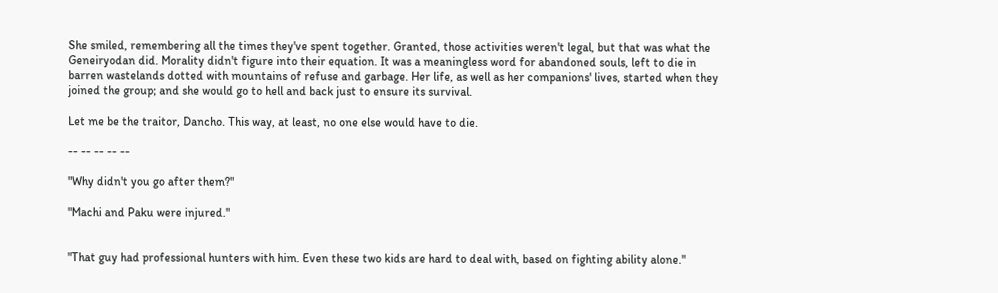She smiled, remembering all the times they've spent together. Granted, those activities weren't legal, but that was what the Geneiryodan did. Morality didn't figure into their equation. It was a meaningless word for abandoned souls, left to die in barren wastelands dotted with mountains of refuse and garbage. Her life, as well as her companions' lives, started when they joined the group; and she would go to hell and back just to ensure its survival.

Let me be the traitor, Dancho. This way, at least, no one else would have to die.

-- -- -- -- --

"Why didn't you go after them?"

"Machi and Paku were injured."


"That guy had professional hunters with him. Even these two kids are hard to deal with, based on fighting ability alone."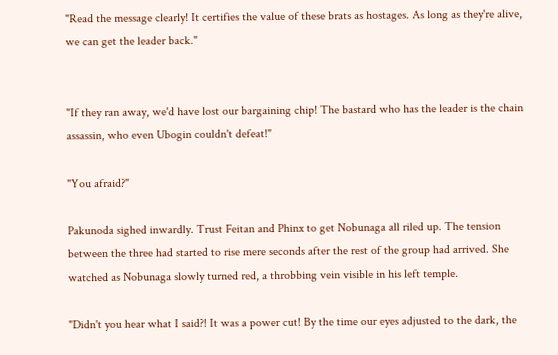"Read the message clearly! It certifies the value of these brats as hostages. As long as they're alive, we can get the leader back."


"If they ran away, we'd have lost our bargaining chip! The bastard who has the leader is the chain assassin, who even Ubogin couldn't defeat!"

"You afraid?"

Pakunoda sighed inwardly. Trust Feitan and Phinx to get Nobunaga all riled up. The tension between the three had started to rise mere seconds after the rest of the group had arrived. She watched as Nobunaga slowly turned red, a throbbing vein visible in his left temple.

"Didn't you hear what I said?! It was a power cut! By the time our eyes adjusted to the dark, the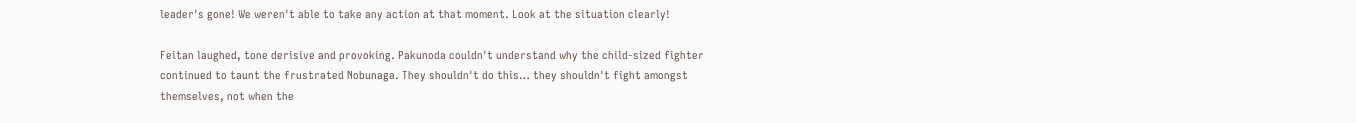leader's gone! We weren't able to take any action at that moment. Look at the situation clearly!

Feitan laughed, tone derisive and provoking. Pakunoda couldn't understand why the child-sized fighter continued to taunt the frustrated Nobunaga. They shouldn't do this… they shouldn't fight amongst themselves, not when the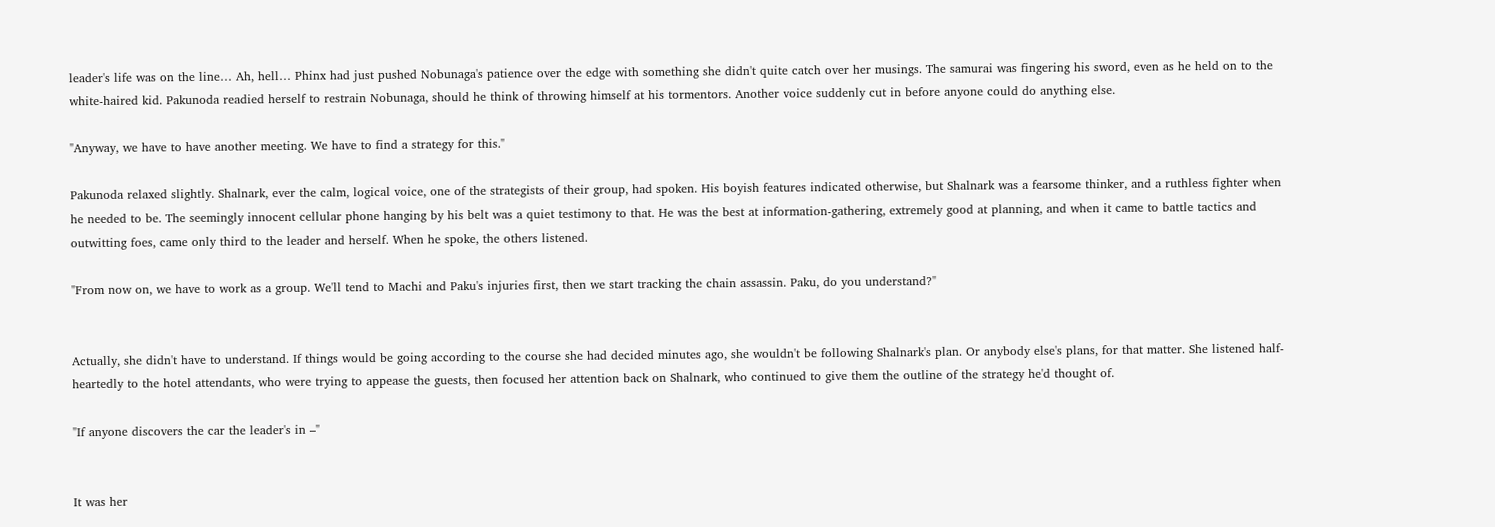leader's life was on the line… Ah, hell… Phinx had just pushed Nobunaga's patience over the edge with something she didn't quite catch over her musings. The samurai was fingering his sword, even as he held on to the white-haired kid. Pakunoda readied herself to restrain Nobunaga, should he think of throwing himself at his tormentors. Another voice suddenly cut in before anyone could do anything else.

"Anyway, we have to have another meeting. We have to find a strategy for this."

Pakunoda relaxed slightly. Shalnark, ever the calm, logical voice, one of the strategists of their group, had spoken. His boyish features indicated otherwise, but Shalnark was a fearsome thinker, and a ruthless fighter when he needed to be. The seemingly innocent cellular phone hanging by his belt was a quiet testimony to that. He was the best at information-gathering, extremely good at planning, and when it came to battle tactics and outwitting foes, came only third to the leader and herself. When he spoke, the others listened.

"From now on, we have to work as a group. We'll tend to Machi and Paku's injuries first, then we start tracking the chain assassin. Paku, do you understand?"


Actually, she didn't have to understand. If things would be going according to the course she had decided minutes ago, she wouldn't be following Shalnark's plan. Or anybody else's plans, for that matter. She listened half-heartedly to the hotel attendants, who were trying to appease the guests, then focused her attention back on Shalnark, who continued to give them the outline of the strategy he'd thought of.

"If anyone discovers the car the leader's in –"


It was her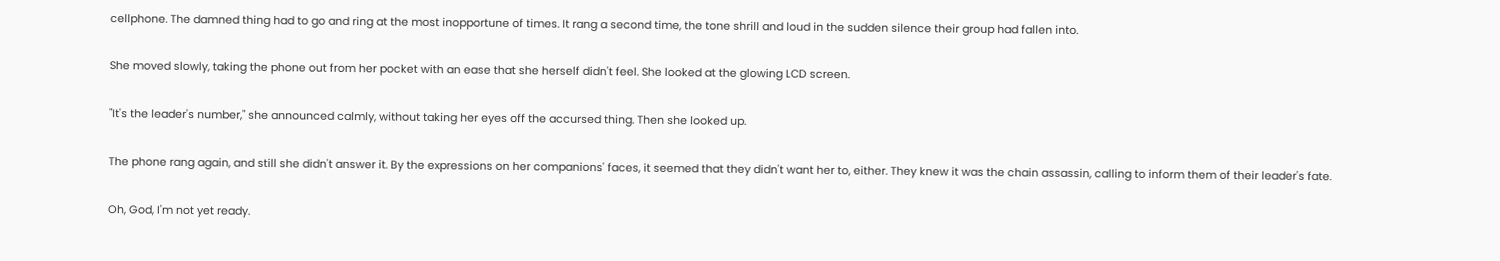cellphone. The damned thing had to go and ring at the most inopportune of times. It rang a second time, the tone shrill and loud in the sudden silence their group had fallen into.

She moved slowly, taking the phone out from her pocket with an ease that she herself didn't feel. She looked at the glowing LCD screen.

"It's the leader's number," she announced calmly, without taking her eyes off the accursed thing. Then she looked up.

The phone rang again, and still she didn't answer it. By the expressions on her companions' faces, it seemed that they didn't want her to, either. They knew it was the chain assassin, calling to inform them of their leader's fate.

Oh, God, I'm not yet ready.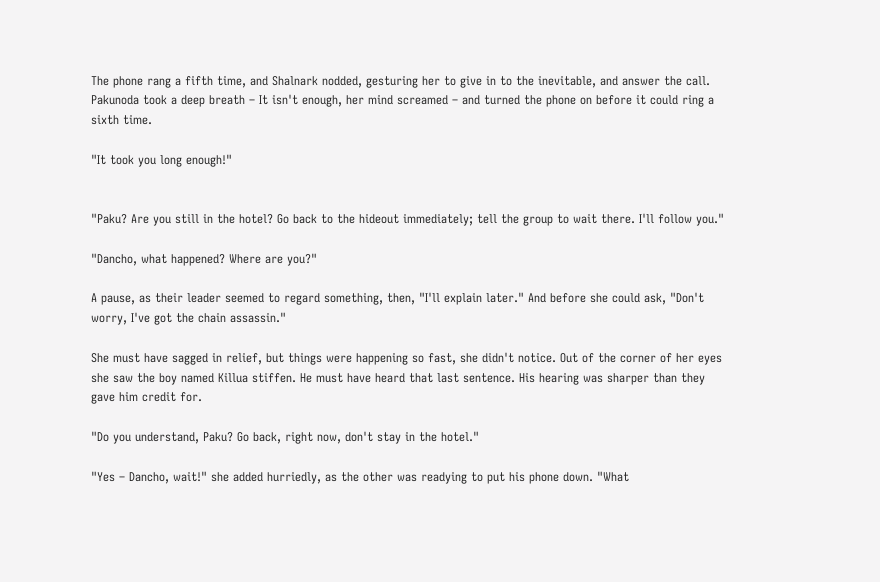The phone rang a fifth time, and Shalnark nodded, gesturing her to give in to the inevitable, and answer the call. Pakunoda took a deep breath – It isn't enough, her mind screamed – and turned the phone on before it could ring a sixth time.

"It took you long enough!"


"Paku? Are you still in the hotel? Go back to the hideout immediately; tell the group to wait there. I'll follow you."

"Dancho, what happened? Where are you?"

A pause, as their leader seemed to regard something, then, "I'll explain later." And before she could ask, "Don't worry, I've got the chain assassin."

She must have sagged in relief, but things were happening so fast, she didn't notice. Out of the corner of her eyes she saw the boy named Killua stiffen. He must have heard that last sentence. His hearing was sharper than they gave him credit for.

"Do you understand, Paku? Go back, right now, don't stay in the hotel."

"Yes – Dancho, wait!" she added hurriedly, as the other was readying to put his phone down. "What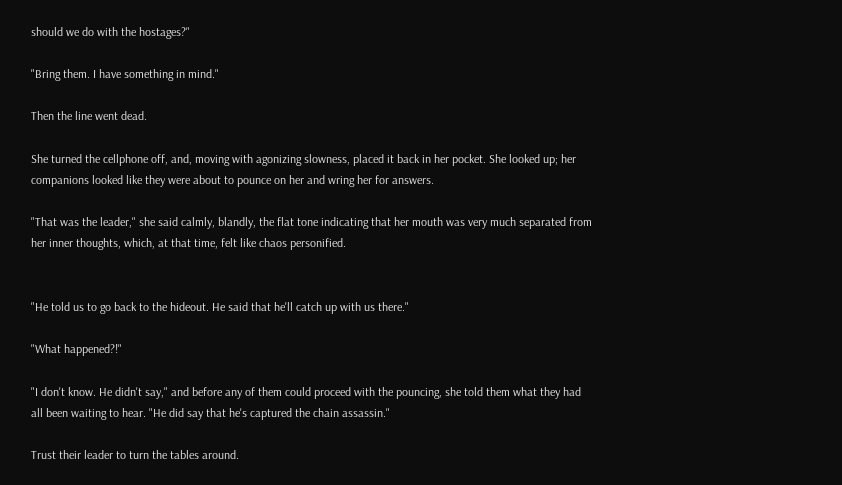should we do with the hostages?"

"Bring them. I have something in mind."

Then the line went dead.

She turned the cellphone off, and, moving with agonizing slowness, placed it back in her pocket. She looked up; her companions looked like they were about to pounce on her and wring her for answers.

"That was the leader," she said calmly, blandly, the flat tone indicating that her mouth was very much separated from her inner thoughts, which, at that time, felt like chaos personified.


"He told us to go back to the hideout. He said that he'll catch up with us there."

"What happened?!"

"I don't know. He didn't say," and before any of them could proceed with the pouncing, she told them what they had all been waiting to hear. "He did say that he's captured the chain assassin."

Trust their leader to turn the tables around.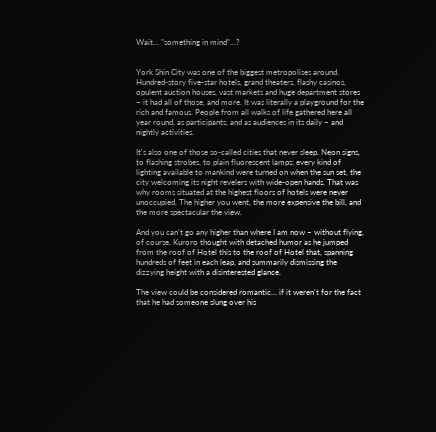Wait… "something in mind"…?


York Shin City was one of the biggest metropolises around. Hundred-story five-star hotels, grand theaters, flashy casinos, opulent auction houses, vast markets and huge department stores – it had all of those, and more. It was literally a playground for the rich and famous. People from all walks of life gathered here all year round, as participants, and as audiences in its daily – and nightly activities.

It's also one of those so-called cities that never sleep. Neon signs, to flashing strobes, to plain fluorescent lamps; every kind of lighting available to mankind were turned on when the sun set, the city welcoming its night revelers with wide-open hands. That was why rooms situated at the highest floors of hotels were never unoccupied. The higher you went, the more expensive the bill, and the more spectacular the view.

And you can't go any higher than where I am now – without flying, of course, Kuroro thought with detached humor as he jumped from the roof of Hotel this to the roof of Hotel that, spanning hundreds of feet in each leap, and summarily dismissing the dizzying height with a disinterested glance.

The view could be considered romantic… if it weren't for the fact that he had someone slung over his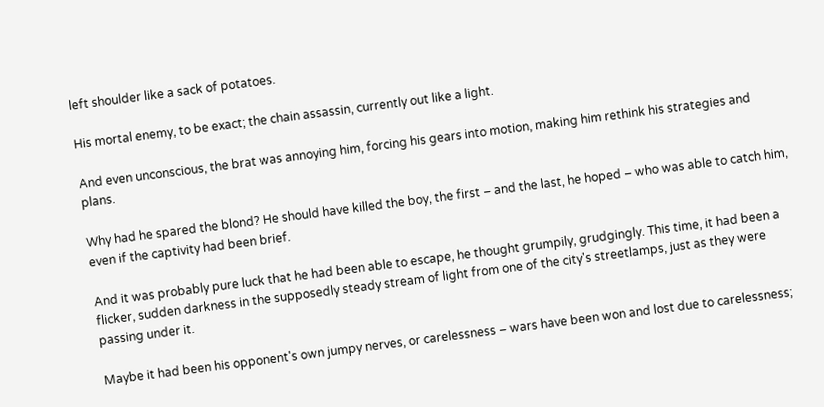left shoulder like a sack of potatoes.

His mortal enemy, to be exact; the chain assassin, currently out like a light.

And even unconscious, the brat was annoying him, forcing his gears into motion, making him rethink his strategies and plans.

Why had he spared the blond? He should have killed the boy, the first – and the last, he hoped – who was able to catch him, even if the captivity had been brief.

And it was probably pure luck that he had been able to escape, he thought grumpily, grudgingly. This time, it had been a flicker, sudden darkness in the supposedly steady stream of light from one of the city's streetlamps, just as they were passing under it.

Maybe it had been his opponent's own jumpy nerves, or carelessness – wars have been won and lost due to carelessness;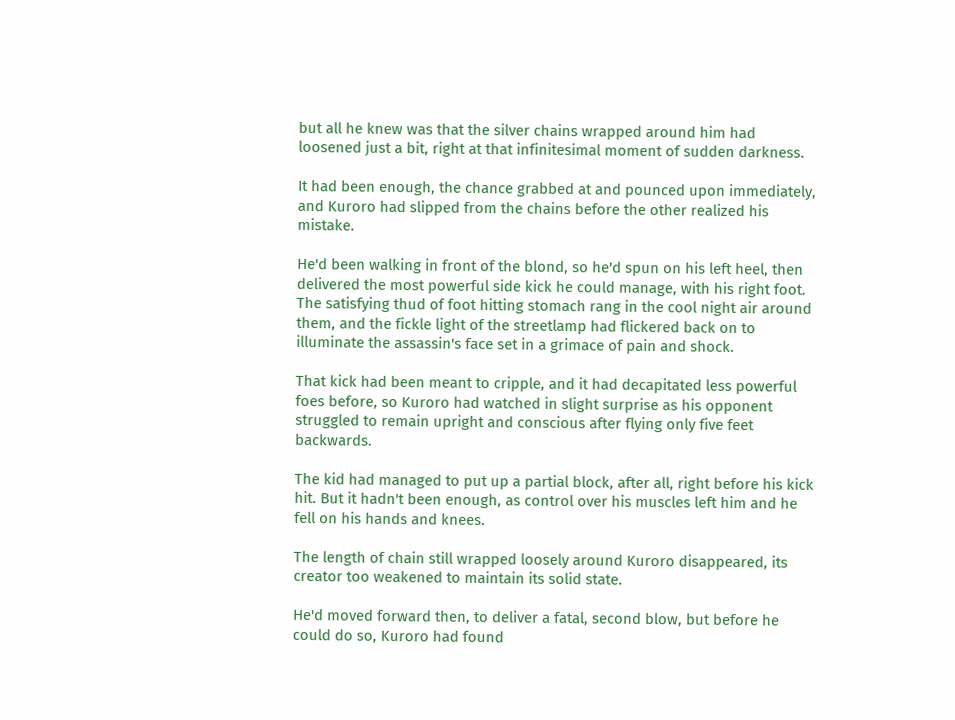but all he knew was that the silver chains wrapped around him had loosened just a bit, right at that infinitesimal moment of sudden darkness.

It had been enough, the chance grabbed at and pounced upon immediately, and Kuroro had slipped from the chains before the other realized his mistake.

He'd been walking in front of the blond, so he'd spun on his left heel, then delivered the most powerful side kick he could manage, with his right foot. The satisfying thud of foot hitting stomach rang in the cool night air around them, and the fickle light of the streetlamp had flickered back on to illuminate the assassin's face set in a grimace of pain and shock.

That kick had been meant to cripple, and it had decapitated less powerful foes before, so Kuroro had watched in slight surprise as his opponent struggled to remain upright and conscious after flying only five feet backwards.

The kid had managed to put up a partial block, after all, right before his kick hit. But it hadn't been enough, as control over his muscles left him and he fell on his hands and knees.

The length of chain still wrapped loosely around Kuroro disappeared, its creator too weakened to maintain its solid state.

He'd moved forward then, to deliver a fatal, second blow, but before he could do so, Kuroro had found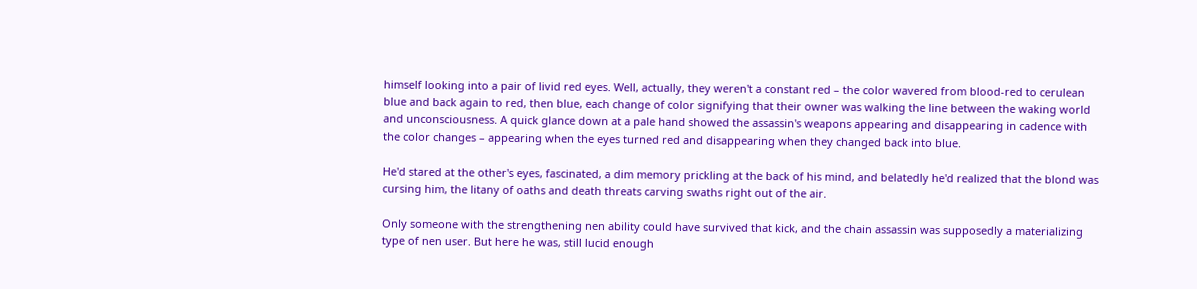himself looking into a pair of livid red eyes. Well, actually, they weren't a constant red – the color wavered from blood-red to cerulean blue and back again to red, then blue, each change of color signifying that their owner was walking the line between the waking world and unconsciousness. A quick glance down at a pale hand showed the assassin's weapons appearing and disappearing in cadence with the color changes – appearing when the eyes turned red and disappearing when they changed back into blue.

He'd stared at the other's eyes, fascinated, a dim memory prickling at the back of his mind, and belatedly he'd realized that the blond was cursing him, the litany of oaths and death threats carving swaths right out of the air.

Only someone with the strengthening nen ability could have survived that kick, and the chain assassin was supposedly a materializing type of nen user. But here he was, still lucid enough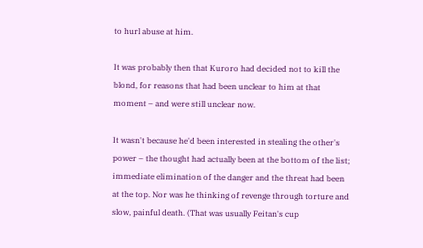to hurl abuse at him.

It was probably then that Kuroro had decided not to kill the blond, for reasons that had been unclear to him at that moment – and were still unclear now.

It wasn't because he'd been interested in stealing the other's power – the thought had actually been at the bottom of the list; immediate elimination of the danger and the threat had been at the top. Nor was he thinking of revenge through torture and slow, painful death. (That was usually Feitan's cup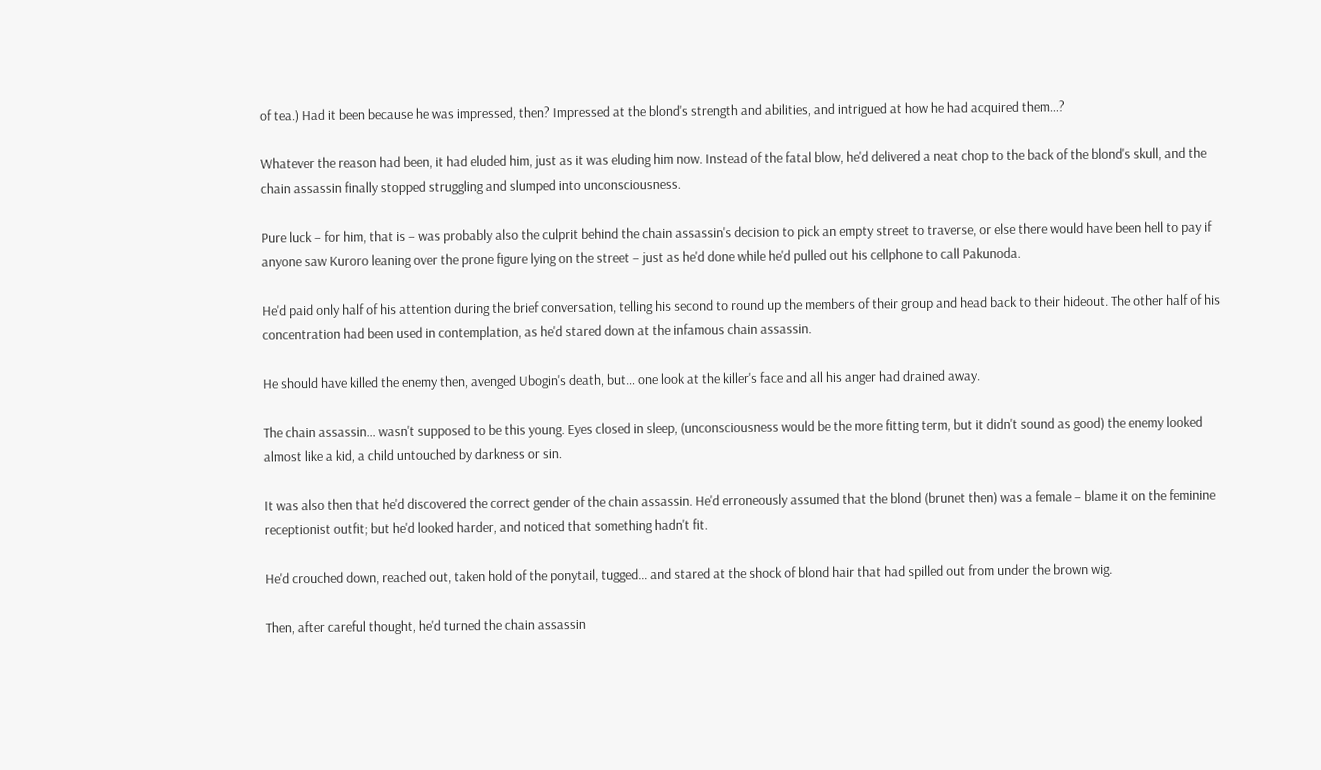of tea.) Had it been because he was impressed, then? Impressed at the blond's strength and abilities, and intrigued at how he had acquired them…?

Whatever the reason had been, it had eluded him, just as it was eluding him now. Instead of the fatal blow, he'd delivered a neat chop to the back of the blond's skull, and the chain assassin finally stopped struggling and slumped into unconsciousness.

Pure luck – for him, that is – was probably also the culprit behind the chain assassin's decision to pick an empty street to traverse, or else there would have been hell to pay if anyone saw Kuroro leaning over the prone figure lying on the street – just as he'd done while he'd pulled out his cellphone to call Pakunoda.

He'd paid only half of his attention during the brief conversation, telling his second to round up the members of their group and head back to their hideout. The other half of his concentration had been used in contemplation, as he'd stared down at the infamous chain assassin.

He should have killed the enemy then, avenged Ubogin's death, but… one look at the killer's face and all his anger had drained away.

The chain assassin… wasn't supposed to be this young. Eyes closed in sleep, (unconsciousness would be the more fitting term, but it didn't sound as good) the enemy looked almost like a kid, a child untouched by darkness or sin.

It was also then that he'd discovered the correct gender of the chain assassin. He'd erroneously assumed that the blond (brunet then) was a female – blame it on the feminine receptionist outfit; but he'd looked harder, and noticed that something hadn't fit.

He'd crouched down, reached out, taken hold of the ponytail, tugged… and stared at the shock of blond hair that had spilled out from under the brown wig.

Then, after careful thought, he'd turned the chain assassin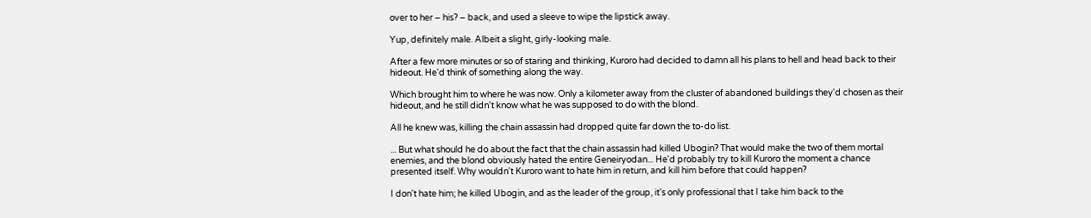over to her – his? – back, and used a sleeve to wipe the lipstick away.

Yup, definitely male. Albeit a slight, girly-looking male.

After a few more minutes or so of staring and thinking, Kuroro had decided to damn all his plans to hell and head back to their hideout. He'd think of something along the way.

Which brought him to where he was now. Only a kilometer away from the cluster of abandoned buildings they'd chosen as their hideout, and he still didn't know what he was supposed to do with the blond.

All he knew was, killing the chain assassin had dropped quite far down the to-do list.

... But what should he do about the fact that the chain assassin had killed Ubogin? That would make the two of them mortal enemies, and the blond obviously hated the entire Geneiryodan... He'd probably try to kill Kuroro the moment a chance presented itself. Why wouldn't Kuroro want to hate him in return, and kill him before that could happen?

I don't hate him; he killed Ubogin, and as the leader of the group, it's only professional that I take him back to the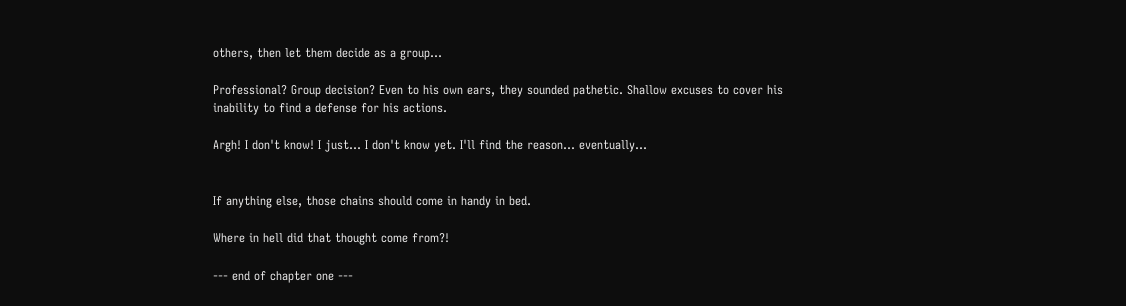others, then let them decide as a group…

Professional? Group decision? Even to his own ears, they sounded pathetic. Shallow excuses to cover his inability to find a defense for his actions.

Argh! I don't know! I just... I don't know yet. I'll find the reason... eventually...


If anything else, those chains should come in handy in bed.

Where in hell did that thought come from?!

--- end of chapter one ---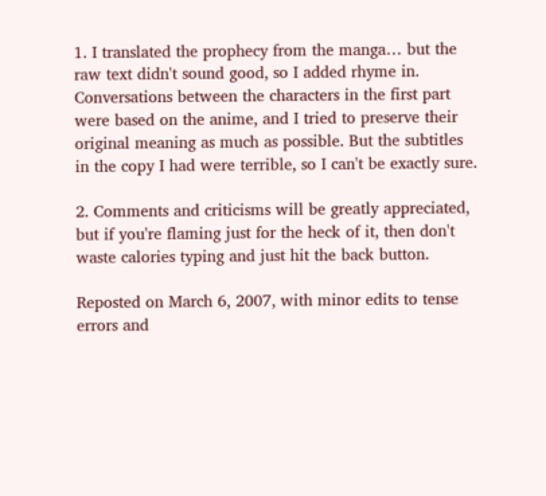1. I translated the prophecy from the manga… but the raw text didn't sound good, so I added rhyme in. Conversations between the characters in the first part were based on the anime, and I tried to preserve their original meaning as much as possible. But the subtitles in the copy I had were terrible, so I can't be exactly sure.

2. Comments and criticisms will be greatly appreciated, but if you're flaming just for the heck of it, then don't waste calories typing and just hit the back button.

Reposted on March 6, 2007, with minor edits to tense errors and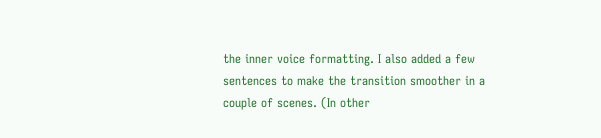the inner voice formatting. I also added a few sentences to make the transition smoother in a couple of scenes. (In other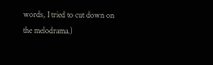words, I tried to cut down on the melodrama.)